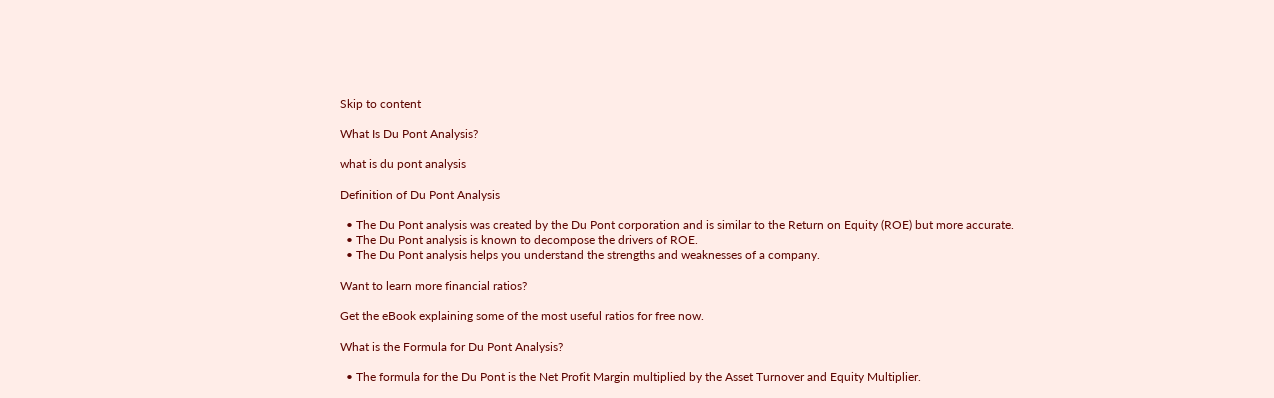Skip to content

What Is Du Pont Analysis?

what is du pont analysis

Definition of Du Pont Analysis

  • The Du Pont analysis was created by the Du Pont corporation and is similar to the Return on Equity (ROE) but more accurate.
  • The Du Pont analysis is known to decompose the drivers of ROE.
  • The Du Pont analysis helps you understand the strengths and weaknesses of a company.

Want to learn more financial ratios?

Get the eBook explaining some of the most useful ratios for free now.

What is the Formula for Du Pont Analysis?

  • The formula for the Du Pont is the Net Profit Margin multiplied by the Asset Turnover and Equity Multiplier.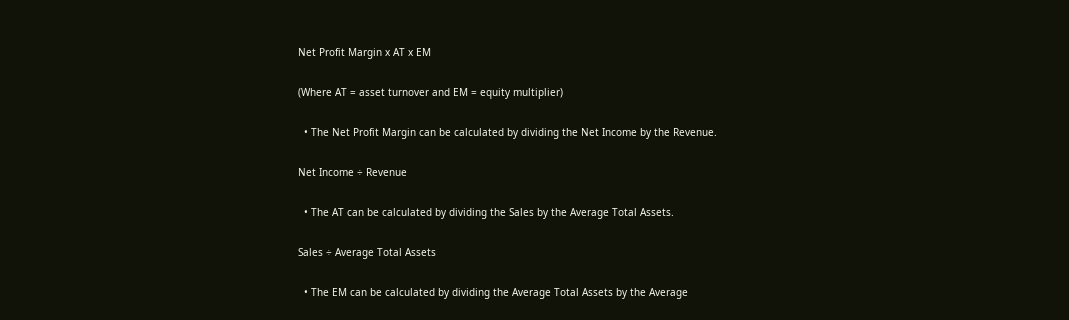Net Profit Margin x AT x EM

(Where AT = asset turnover and EM = equity multiplier)

  • The Net Profit Margin can be calculated by dividing the Net Income by the Revenue.

Net Income ÷ Revenue

  • The AT can be calculated by dividing the Sales by the Average Total Assets.

Sales ÷ Average Total Assets

  • The EM can be calculated by dividing the Average Total Assets by the Average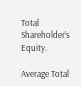Total Shareholder’s Equity.

Average Total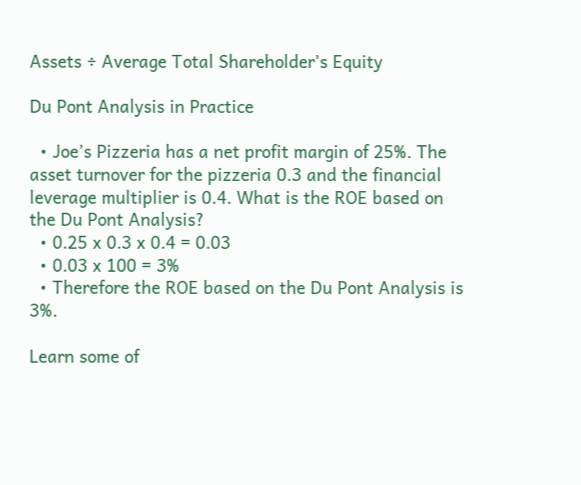Assets ÷ Average Total Shareholder’s Equity

Du Pont Analysis in Practice

  • Joe’s Pizzeria has a net profit margin of 25%. The asset turnover for the pizzeria 0.3 and the financial leverage multiplier is 0.4. What is the ROE based on the Du Pont Analysis?
  • 0.25 x 0.3 x 0.4 = 0.03
  • 0.03 x 100 = 3%
  • Therefore the ROE based on the Du Pont Analysis is 3%.

Learn some of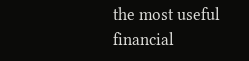the most useful financial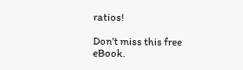ratios!

Don’t miss this free eBook.